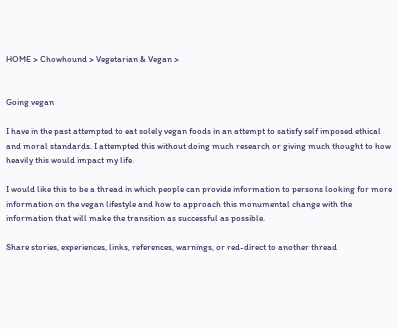HOME > Chowhound > Vegetarian & Vegan >


Going vegan

I have in the past attempted to eat solely vegan foods in an attempt to satisfy self imposed ethical and moral standards. I attempted this without doing much research or giving much thought to how heavily this would impact my life.

I would like this to be a thread in which people can provide information to persons looking for more information on the vegan lifestyle and how to approach this monumental change with the information that will make the transition as successful as possible.

Share stories, experiences, links, references, warnings, or red-direct to another thread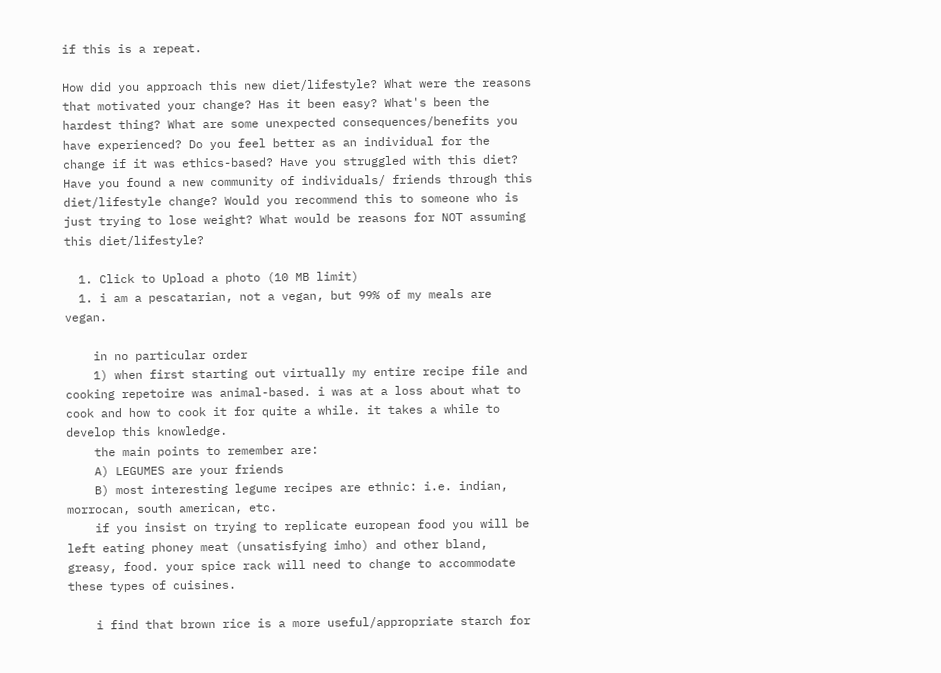if this is a repeat.

How did you approach this new diet/lifestyle? What were the reasons that motivated your change? Has it been easy? What's been the hardest thing? What are some unexpected consequences/benefits you have experienced? Do you feel better as an individual for the change if it was ethics-based? Have you struggled with this diet? Have you found a new community of individuals/ friends through this diet/lifestyle change? Would you recommend this to someone who is just trying to lose weight? What would be reasons for NOT assuming this diet/lifestyle?

  1. Click to Upload a photo (10 MB limit)
  1. i am a pescatarian, not a vegan, but 99% of my meals are vegan.

    in no particular order
    1) when first starting out virtually my entire recipe file and cooking repetoire was animal-based. i was at a loss about what to cook and how to cook it for quite a while. it takes a while to develop this knowledge.
    the main points to remember are:
    A) LEGUMES are your friends
    B) most interesting legume recipes are ethnic: i.e. indian, morrocan, south american, etc.
    if you insist on trying to replicate european food you will be left eating phoney meat (unsatisfying imho) and other bland, greasy, food. your spice rack will need to change to accommodate these types of cuisines.

    i find that brown rice is a more useful/appropriate starch for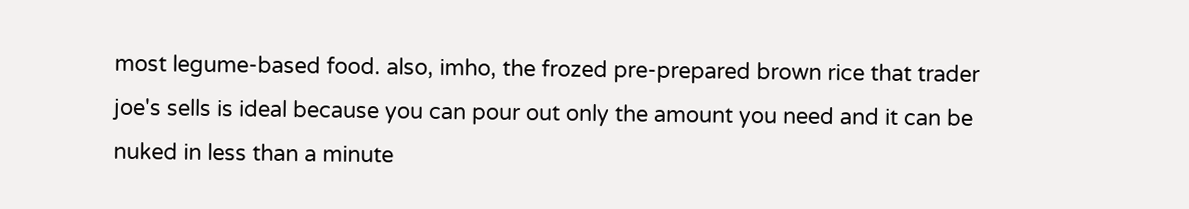most legume-based food. also, imho, the frozed pre-prepared brown rice that trader joe's sells is ideal because you can pour out only the amount you need and it can be nuked in less than a minute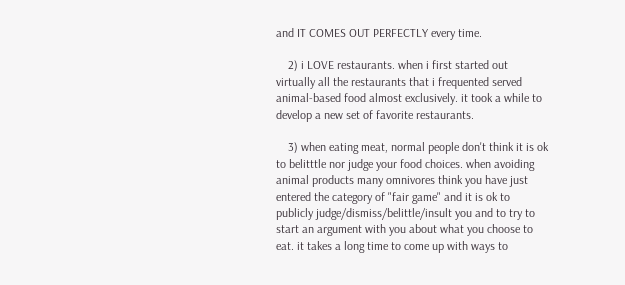and IT COMES OUT PERFECTLY every time.

    2) i LOVE restaurants. when i first started out virtually all the restaurants that i frequented served animal-based food almost exclusively. it took a while to develop a new set of favorite restaurants.

    3) when eating meat, normal people don't think it is ok to belitttle nor judge your food choices. when avoiding animal products many omnivores think you have just entered the category of "fair game" and it is ok to publicly judge/dismiss/belittle/insult you and to try to start an argument with you about what you choose to eat. it takes a long time to come up with ways to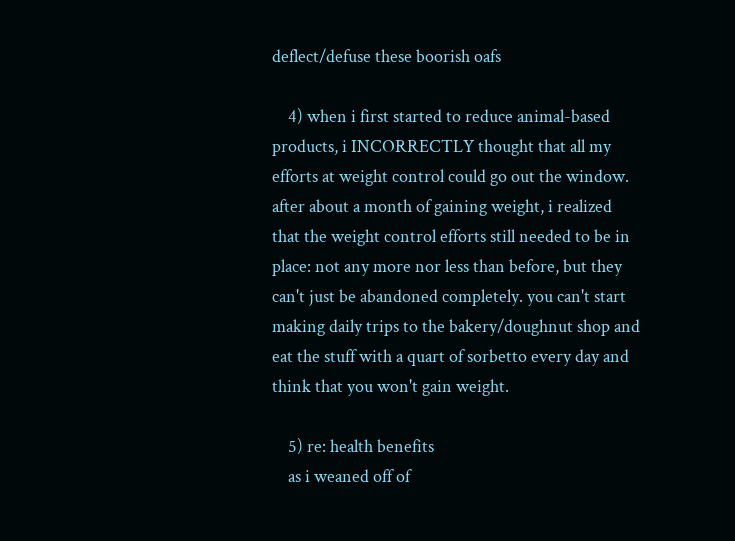deflect/defuse these boorish oafs

    4) when i first started to reduce animal-based products, i INCORRECTLY thought that all my efforts at weight control could go out the window. after about a month of gaining weight, i realized that the weight control efforts still needed to be in place: not any more nor less than before, but they can't just be abandoned completely. you can't start making daily trips to the bakery/doughnut shop and eat the stuff with a quart of sorbetto every day and think that you won't gain weight.

    5) re: health benefits
    as i weaned off of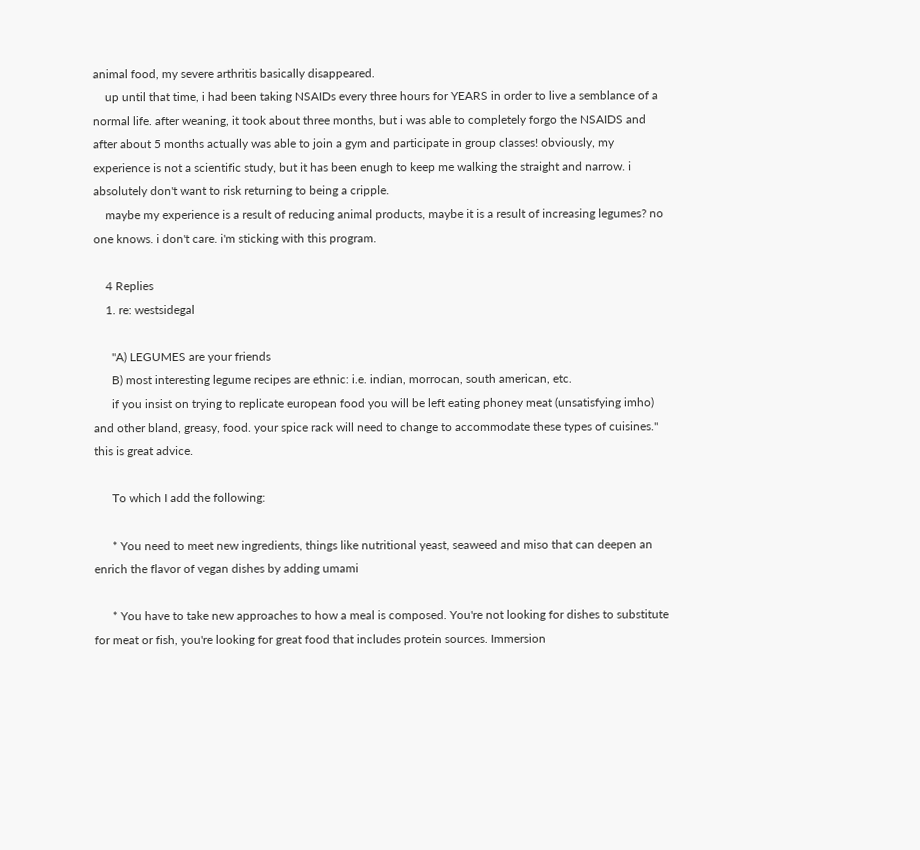animal food, my severe arthritis basically disappeared.
    up until that time, i had been taking NSAIDs every three hours for YEARS in order to live a semblance of a normal life. after weaning, it took about three months, but i was able to completely forgo the NSAIDS and after about 5 months actually was able to join a gym and participate in group classes! obviously, my experience is not a scientific study, but it has been enugh to keep me walking the straight and narrow. i absolutely don't want to risk returning to being a cripple.
    maybe my experience is a result of reducing animal products, maybe it is a result of increasing legumes? no one knows. i don't care. i'm sticking with this program.

    4 Replies
    1. re: westsidegal

      "A) LEGUMES are your friends
      B) most interesting legume recipes are ethnic: i.e. indian, morrocan, south american, etc.
      if you insist on trying to replicate european food you will be left eating phoney meat (unsatisfying imho) and other bland, greasy, food. your spice rack will need to change to accommodate these types of cuisines." this is great advice.

      To which I add the following:

      * You need to meet new ingredients, things like nutritional yeast, seaweed and miso that can deepen an enrich the flavor of vegan dishes by adding umami

      * You have to take new approaches to how a meal is composed. You're not looking for dishes to substitute for meat or fish, you're looking for great food that includes protein sources. Immersion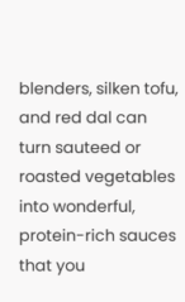blenders, silken tofu, and red dal can turn sauteed or roasted vegetables into wonderful, protein-rich sauces that you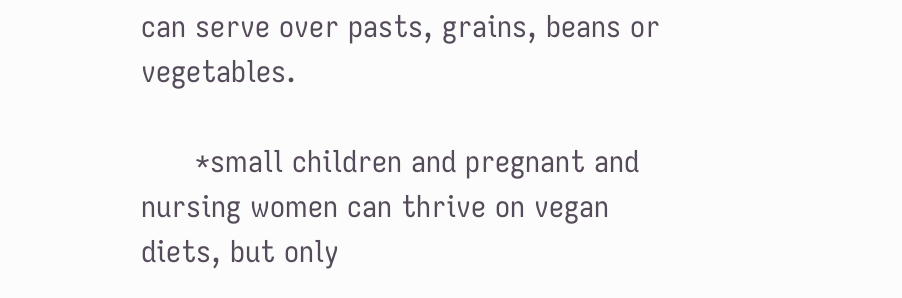can serve over pasts, grains, beans or vegetables.

      *small children and pregnant and nursing women can thrive on vegan diets, but only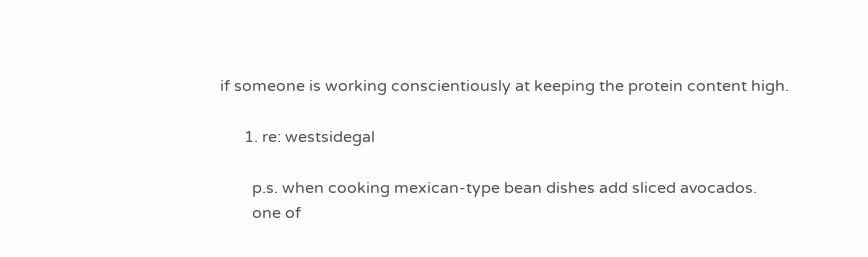if someone is working conscientiously at keeping the protein content high.

      1. re: westsidegal

        p.s. when cooking mexican-type bean dishes add sliced avocados.
        one of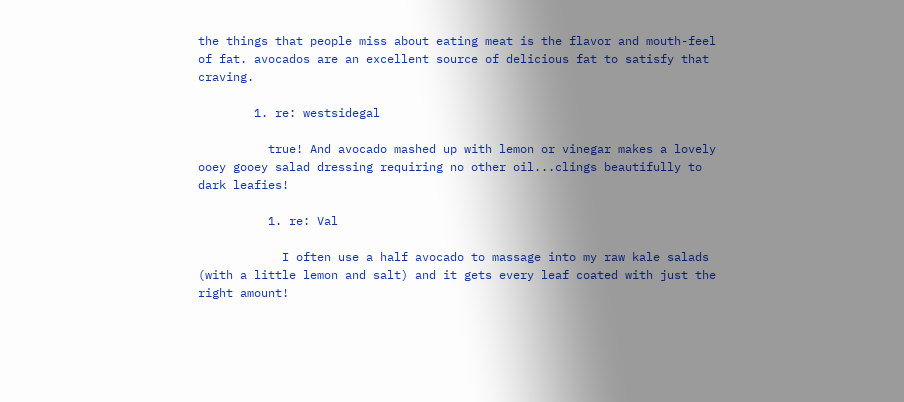the things that people miss about eating meat is the flavor and mouth-feel of fat. avocados are an excellent source of delicious fat to satisfy that craving.

        1. re: westsidegal

          true! And avocado mashed up with lemon or vinegar makes a lovely ooey gooey salad dressing requiring no other oil...clings beautifully to dark leafies!

          1. re: Val

            I often use a half avocado to massage into my raw kale salads (with a little lemon and salt) and it gets every leaf coated with just the right amount!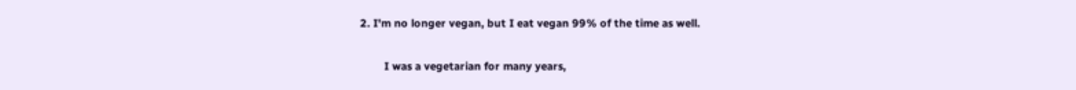2. I'm no longer vegan, but I eat vegan 99% of the time as well.

        I was a vegetarian for many years,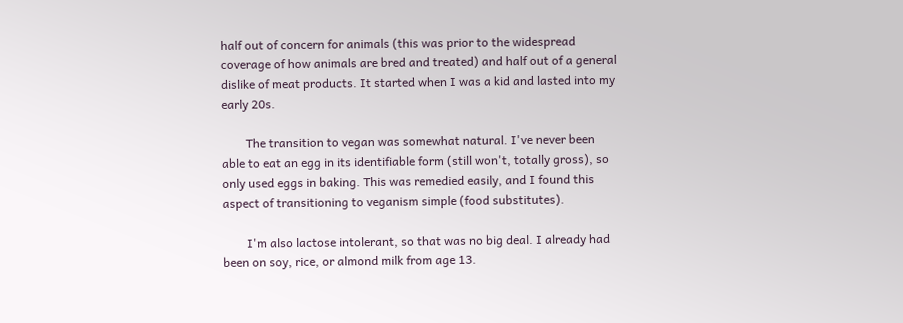half out of concern for animals (this was prior to the widespread coverage of how animals are bred and treated) and half out of a general dislike of meat products. It started when I was a kid and lasted into my early 20s.

        The transition to vegan was somewhat natural. I've never been able to eat an egg in its identifiable form (still won't, totally gross), so only used eggs in baking. This was remedied easily, and I found this aspect of transitioning to veganism simple (food substitutes).

        I'm also lactose intolerant, so that was no big deal. I already had been on soy, rice, or almond milk from age 13.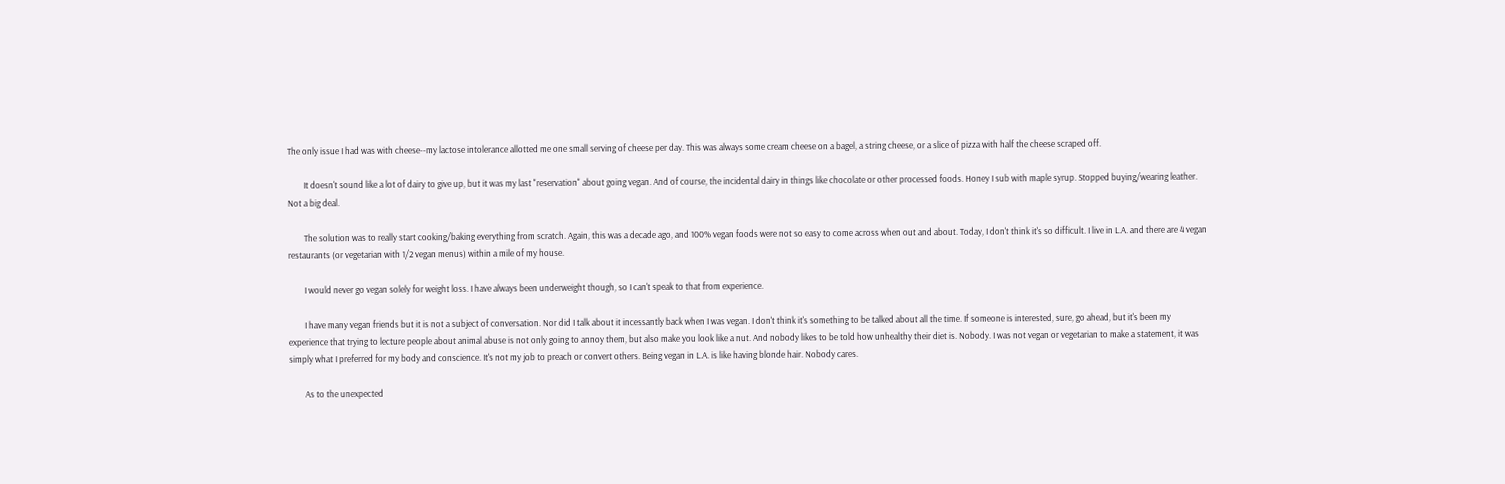The only issue I had was with cheese--my lactose intolerance allotted me one small serving of cheese per day. This was always some cream cheese on a bagel, a string cheese, or a slice of pizza with half the cheese scraped off.

        It doesn't sound like a lot of dairy to give up, but it was my last "reservation" about going vegan. And of course, the incidental dairy in things like chocolate or other processed foods. Honey I sub with maple syrup. Stopped buying/wearing leather. Not a big deal.

        The solution was to really start cooking/baking everything from scratch. Again, this was a decade ago, and 100% vegan foods were not so easy to come across when out and about. Today, I don't think it's so difficult. I live in L.A. and there are 4 vegan restaurants (or vegetarian with 1/2 vegan menus) within a mile of my house.

        I would never go vegan solely for weight loss. I have always been underweight though, so I can't speak to that from experience.

        I have many vegan friends but it is not a subject of conversation. Nor did I talk about it incessantly back when I was vegan. I don't think it's something to be talked about all the time. If someone is interested, sure, go ahead, but it's been my experience that trying to lecture people about animal abuse is not only going to annoy them, but also make you look like a nut. And nobody likes to be told how unhealthy their diet is. Nobody. I was not vegan or vegetarian to make a statement, it was simply what I preferred for my body and conscience. It's not my job to preach or convert others. Being vegan in L.A. is like having blonde hair. Nobody cares.

        As to the unexpected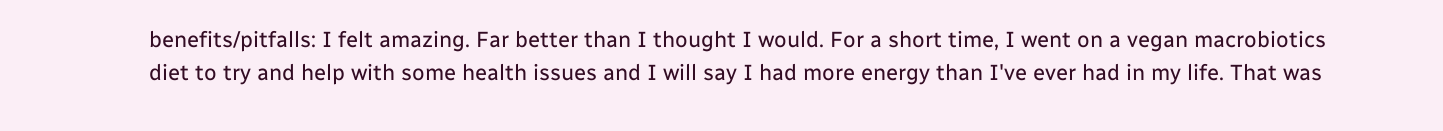benefits/pitfalls: I felt amazing. Far better than I thought I would. For a short time, I went on a vegan macrobiotics diet to try and help with some health issues and I will say I had more energy than I've ever had in my life. That was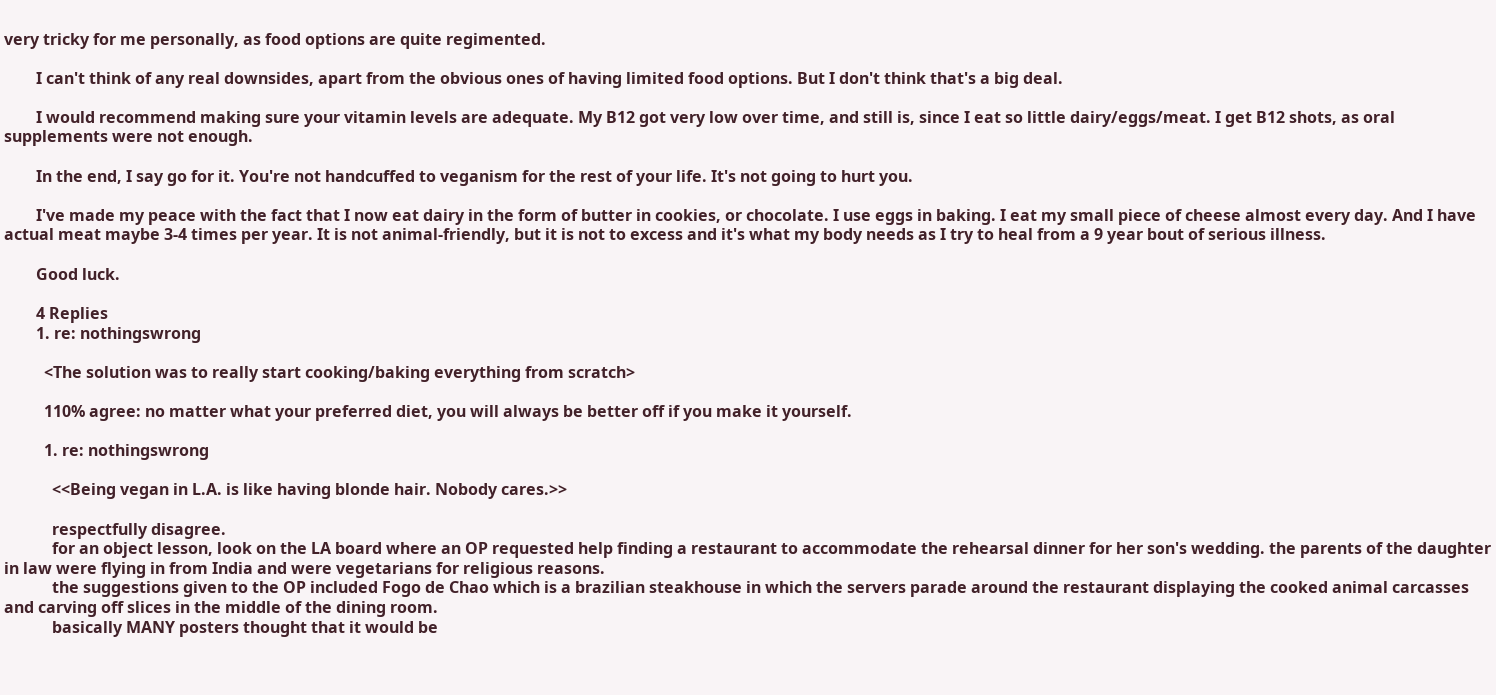very tricky for me personally, as food options are quite regimented.

        I can't think of any real downsides, apart from the obvious ones of having limited food options. But I don't think that's a big deal.

        I would recommend making sure your vitamin levels are adequate. My B12 got very low over time, and still is, since I eat so little dairy/eggs/meat. I get B12 shots, as oral supplements were not enough.

        In the end, I say go for it. You're not handcuffed to veganism for the rest of your life. It's not going to hurt you.

        I've made my peace with the fact that I now eat dairy in the form of butter in cookies, or chocolate. I use eggs in baking. I eat my small piece of cheese almost every day. And I have actual meat maybe 3-4 times per year. It is not animal-friendly, but it is not to excess and it's what my body needs as I try to heal from a 9 year bout of serious illness.

        Good luck.

        4 Replies
        1. re: nothingswrong

          <The solution was to really start cooking/baking everything from scratch>

          110% agree: no matter what your preferred diet, you will always be better off if you make it yourself.

          1. re: nothingswrong

            <<Being vegan in L.A. is like having blonde hair. Nobody cares.>>

            respectfully disagree.
            for an object lesson, look on the LA board where an OP requested help finding a restaurant to accommodate the rehearsal dinner for her son's wedding. the parents of the daughter in law were flying in from India and were vegetarians for religious reasons.
            the suggestions given to the OP included Fogo de Chao which is a brazilian steakhouse in which the servers parade around the restaurant displaying the cooked animal carcasses and carving off slices in the middle of the dining room.
            basically MANY posters thought that it would be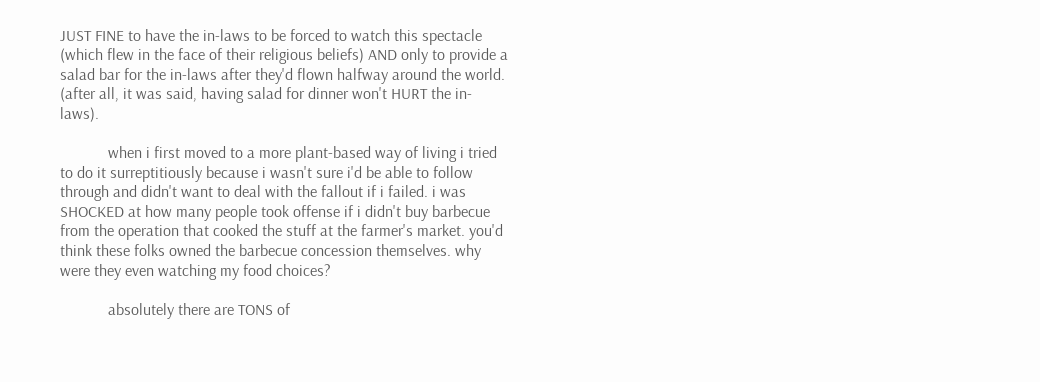JUST FINE to have the in-laws to be forced to watch this spectacle (which flew in the face of their religious beliefs) AND only to provide a salad bar for the in-laws after they'd flown halfway around the world. (after all, it was said, having salad for dinner won't HURT the in-laws).

            when i first moved to a more plant-based way of living i tried to do it surreptitiously because i wasn't sure i'd be able to follow through and didn't want to deal with the fallout if i failed. i was SHOCKED at how many people took offense if i didn't buy barbecue from the operation that cooked the stuff at the farmer's market. you'd think these folks owned the barbecue concession themselves. why were they even watching my food choices?

            absolutely there are TONS of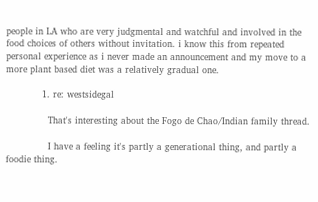people in LA who are very judgmental and watchful and involved in the food choices of others without invitation. i know this from repeated personal experience as i never made an announcement and my move to a more plant based diet was a relatively gradual one.

            1. re: westsidegal

              That's interesting about the Fogo de Chao/Indian family thread.

              I have a feeling it's partly a generational thing, and partly a foodie thing.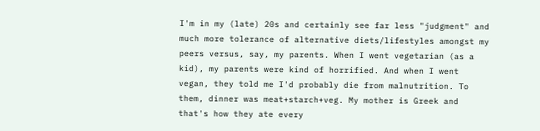I'm in my (late) 20s and certainly see far less "judgment" and much more tolerance of alternative diets/lifestyles amongst my peers versus, say, my parents. When I went vegetarian (as a kid), my parents were kind of horrified. And when I went vegan, they told me I'd probably die from malnutrition. To them, dinner was meat+starch+veg. My mother is Greek and that's how they ate every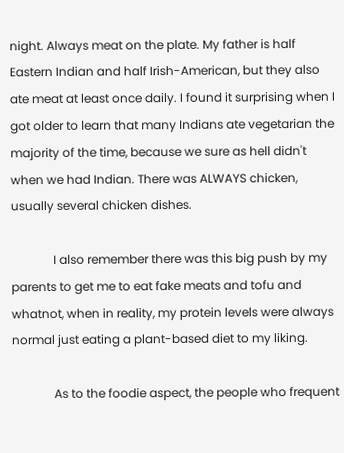night. Always meat on the plate. My father is half Eastern Indian and half Irish-American, but they also ate meat at least once daily. I found it surprising when I got older to learn that many Indians ate vegetarian the majority of the time, because we sure as hell didn't when we had Indian. There was ALWAYS chicken, usually several chicken dishes.

              I also remember there was this big push by my parents to get me to eat fake meats and tofu and whatnot, when in reality, my protein levels were always normal just eating a plant-based diet to my liking.

              As to the foodie aspect, the people who frequent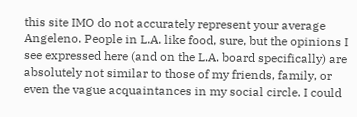this site IMO do not accurately represent your average Angeleno. People in L.A. like food, sure, but the opinions I see expressed here (and on the L.A. board specifically) are absolutely not similar to those of my friends, family, or even the vague acquaintances in my social circle. I could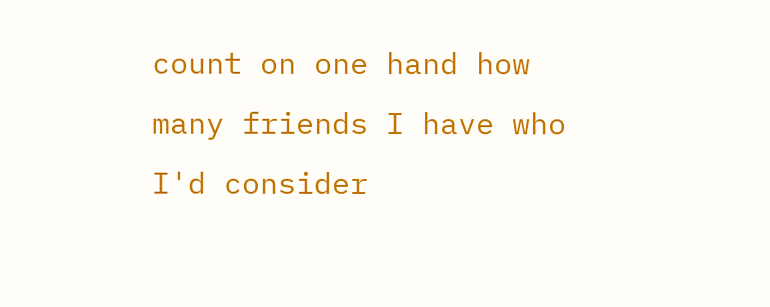count on one hand how many friends I have who I'd consider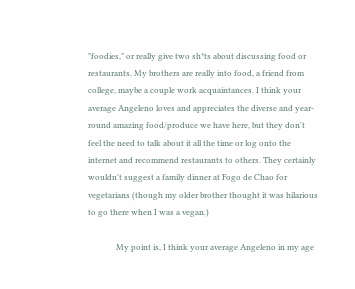"foodies," or really give two sh*ts about discussing food or restaurants. My brothers are really into food, a friend from college, maybe a couple work acquaintances. I think your average Angeleno loves and appreciates the diverse and year-round amazing food/produce we have here, but they don't feel the need to talk about it all the time or log onto the internet and recommend restaurants to others. They certainly wouldn't suggest a family dinner at Fogo de Chao for vegetarians (though my older brother thought it was hilarious to go there when I was a vegan.)

              My point is, I think your average Angeleno in my age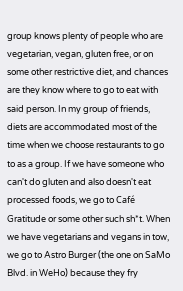group knows plenty of people who are vegetarian, vegan, gluten free, or on some other restrictive diet, and chances are they know where to go to eat with said person. In my group of friends, diets are accommodated most of the time when we choose restaurants to go to as a group. If we have someone who can't do gluten and also doesn't eat processed foods, we go to Café Gratitude or some other such sh*t. When we have vegetarians and vegans in tow, we go to Astro Burger (the one on SaMo Blvd. in WeHo) because they fry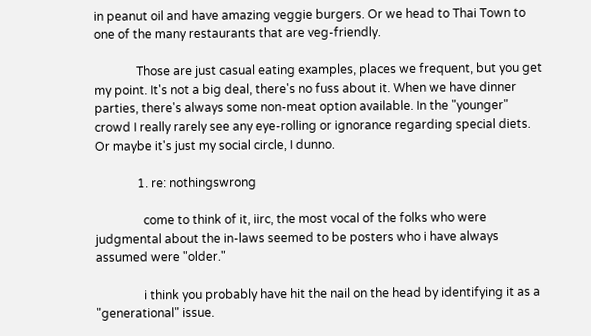in peanut oil and have amazing veggie burgers. Or we head to Thai Town to one of the many restaurants that are veg-friendly.

              Those are just casual eating examples, places we frequent, but you get my point. It's not a big deal, there's no fuss about it. When we have dinner parties, there's always some non-meat option available. In the "younger" crowd I really rarely see any eye-rolling or ignorance regarding special diets. Or maybe it's just my social circle, I dunno.

              1. re: nothingswrong

                come to think of it, iirc, the most vocal of the folks who were judgmental about the in-laws seemed to be posters who i have always assumed were "older."

                i think you probably have hit the nail on the head by identifying it as a "generational" issue.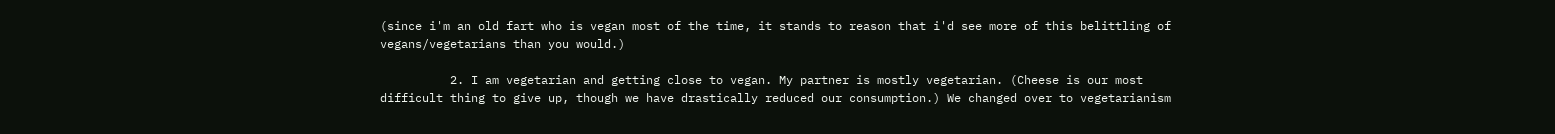(since i'm an old fart who is vegan most of the time, it stands to reason that i'd see more of this belittling of vegans/vegetarians than you would.)

          2. I am vegetarian and getting close to vegan. My partner is mostly vegetarian. (Cheese is our most difficult thing to give up, though we have drastically reduced our consumption.) We changed over to vegetarianism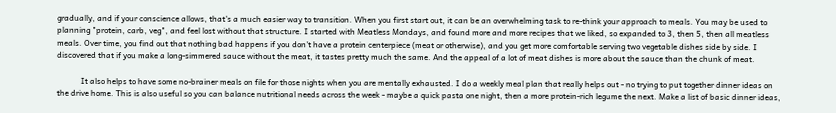gradually, and if your conscience allows, that's a much easier way to transition. When you first start out, it can be an overwhelming task to re-think your approach to meals. You may be used to planning "protein, carb, veg", and feel lost without that structure. I started with Meatless Mondays, and found more and more recipes that we liked, so expanded to 3, then 5, then all meatless meals. Over time, you find out that nothing bad happens if you don't have a protein centerpiece (meat or otherwise), and you get more comfortable serving two vegetable dishes side by side. I discovered that if you make a long-simmered sauce without the meat, it tastes pretty much the same. And the appeal of a lot of meat dishes is more about the sauce than the chunk of meat.

            It also helps to have some no-brainer meals on file for those nights when you are mentally exhausted. I do a weekly meal plan that really helps out - no trying to put together dinner ideas on the drive home. This is also useful so you can balance nutritional needs across the week - maybe a quick pasta one night, then a more protein-rich legume the next. Make a list of basic dinner ideas,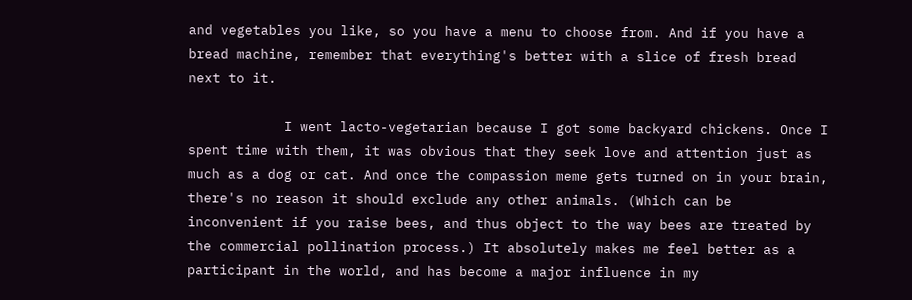and vegetables you like, so you have a menu to choose from. And if you have a bread machine, remember that everything's better with a slice of fresh bread next to it.

            I went lacto-vegetarian because I got some backyard chickens. Once I spent time with them, it was obvious that they seek love and attention just as much as a dog or cat. And once the compassion meme gets turned on in your brain, there's no reason it should exclude any other animals. (Which can be inconvenient if you raise bees, and thus object to the way bees are treated by the commercial pollination process.) It absolutely makes me feel better as a participant in the world, and has become a major influence in my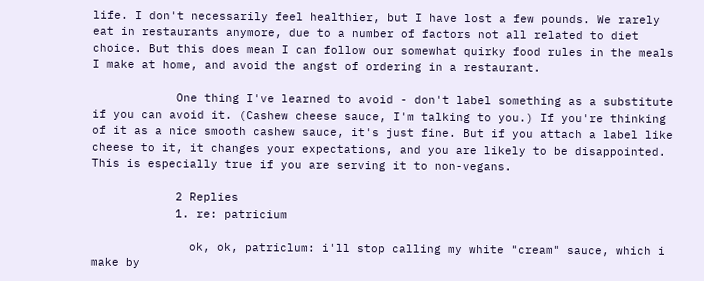life. I don't necessarily feel healthier, but I have lost a few pounds. We rarely eat in restaurants anymore, due to a number of factors not all related to diet choice. But this does mean I can follow our somewhat quirky food rules in the meals I make at home, and avoid the angst of ordering in a restaurant.

            One thing I've learned to avoid - don't label something as a substitute if you can avoid it. (Cashew cheese sauce, I'm talking to you.) If you're thinking of it as a nice smooth cashew sauce, it's just fine. But if you attach a label like cheese to it, it changes your expectations, and you are likely to be disappointed. This is especially true if you are serving it to non-vegans.

            2 Replies
            1. re: patricium

              ok, ok, patriclum: i'll stop calling my white "cream" sauce, which i make by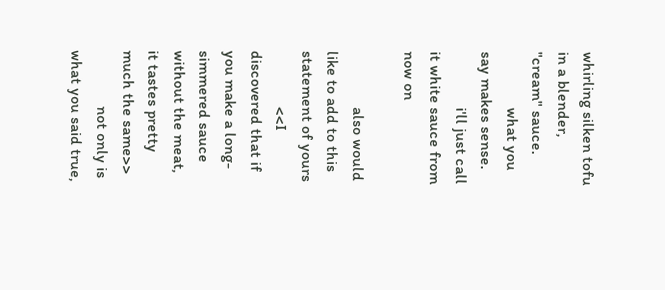whirling silken tofu in a blender, "cream" sauce.
              what you say makes sense.
              i'll just call it white sauce from now on

              also would like to add to this statement of yours
              <<I discovered that if you make a long-simmered sauce without the meat, it tastes pretty much the same>>
              not only is what you said true,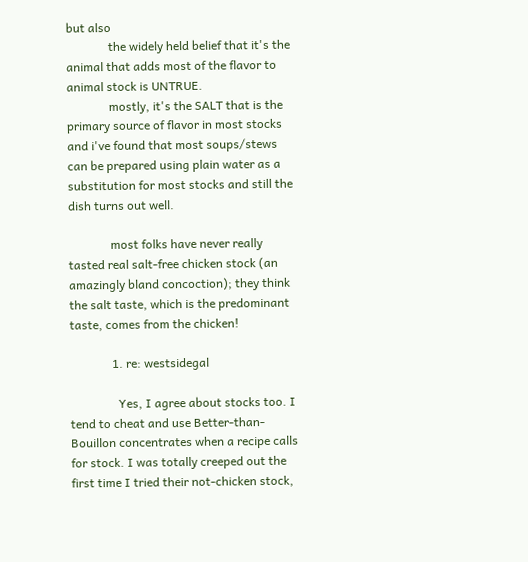but also
              the widely held belief that it's the animal that adds most of the flavor to animal stock is UNTRUE.
              mostly, it's the SALT that is the primary source of flavor in most stocks and i've found that most soups/stews can be prepared using plain water as a substitution for most stocks and still the dish turns out well.

              most folks have never really tasted real salt-free chicken stock (an amazingly bland concoction); they think the salt taste, which is the predominant taste, comes from the chicken!

              1. re: westsidegal

                Yes, I agree about stocks too. I tend to cheat and use Better-than-Bouillon concentrates when a recipe calls for stock. I was totally creeped out the first time I tried their not-chicken stock,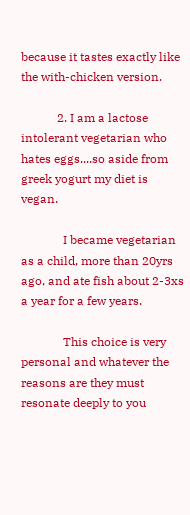because it tastes exactly like the with-chicken version.

            2. I am a lactose intolerant vegetarian who hates eggs....so aside from greek yogurt my diet is vegan.

              I became vegetarian as a child, more than 20yrs ago, and ate fish about 2-3xs a year for a few years.

              This choice is very personal and whatever the reasons are they must resonate deeply to you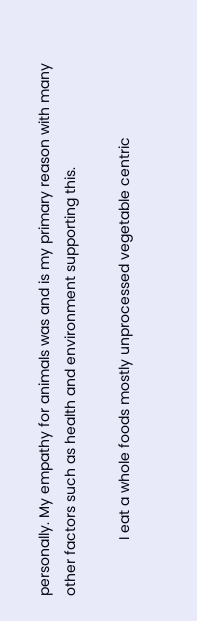personally. My empathy for animals was and is my primary reason with many other factors such as health and environment supporting this.

              I eat a whole foods mostly unprocessed vegetable centric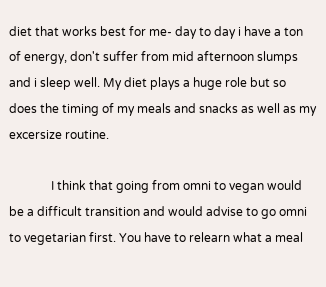diet that works best for me- day to day i have a ton of energy, don't suffer from mid afternoon slumps and i sleep well. My diet plays a huge role but so does the timing of my meals and snacks as well as my excersize routine.

              I think that going from omni to vegan would be a difficult transition and would advise to go omni to vegetarian first. You have to relearn what a meal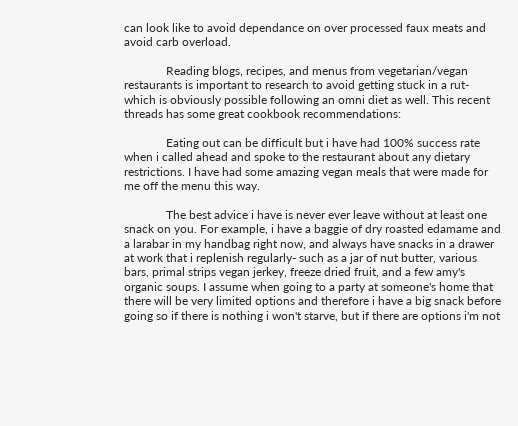can look like to avoid dependance on over processed faux meats and avoid carb overload.

              Reading blogs, recipes, and menus from vegetarian/vegan restaurants is important to research to avoid getting stuck in a rut- which is obviously possible following an omni diet as well. This recent threads has some great cookbook recommendations:

              Eating out can be difficult but i have had 100% success rate when i called ahead and spoke to the restaurant about any dietary restrictions. I have had some amazing vegan meals that were made for me off the menu this way.

              The best advice i have is never ever leave without at least one snack on you. For example, i have a baggie of dry roasted edamame and a larabar in my handbag right now, and always have snacks in a drawer at work that i replenish regularly- such as a jar of nut butter, various bars, primal strips vegan jerkey, freeze dried fruit, and a few amy's organic soups. I assume when going to a party at someone's home that there will be very limited options and therefore i have a big snack before going so if there is nothing i won't starve, but if there are options i'm not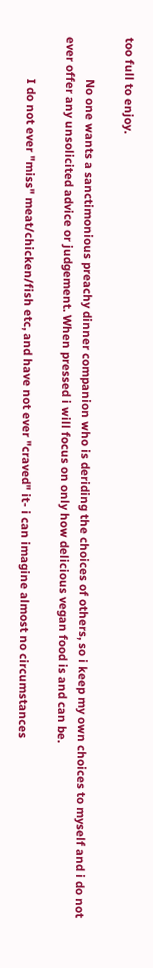too full to enjoy.

              No one wants a sanctimonious preachy dinner companion who is deriding the choices of others, so i keep my own choices to myself and i do not ever offer any unsolicited advice or judgement. When pressed i will focus on only how delicious vegan food is and can be.

              I do not ever "miss" meat/chicken/fish etc, and have not ever "craved" it- i can imagine almost no circumstances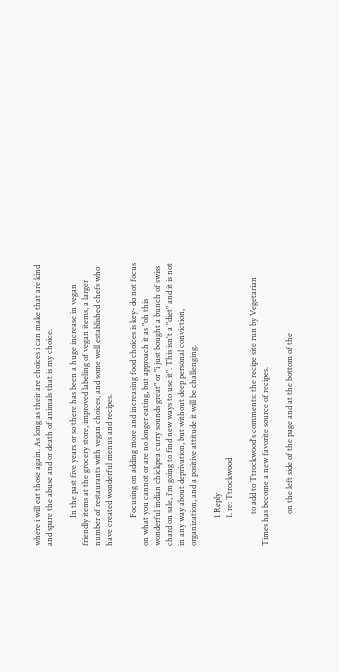where i will eat those again. As long as their are choices i can make that are kind and spare the abuse and or death of animals that is my choice.

              In the past five years or so there has been a huge increase in vegan friendly items at the grocery store, improved labeling of vegan items, a larger number of restaurants with vegan choices, and some well established chefs who have created wonderful menus and recipes.

              Focusing on adding more and increasing food choices is key- do not focus on what you cannot or are no longer eating, but approach it as "oh this wonderful indian chickpea curry sounds great" or "i just bought a bunch of swiss chard on sale, i'm going to find new ways to use it". This isn't a "diet" and it is not in any way about deprivation, but without deep personal conviction, organization, and a positive attitude it will be challenging.

              1 Reply
              1. re: Ttrockwood

                to add to Ttrockwood's comments: the recipe site run by Vegetarian Times has become a new favorite source of recipes.

                on the left side of the page and at the bottom of the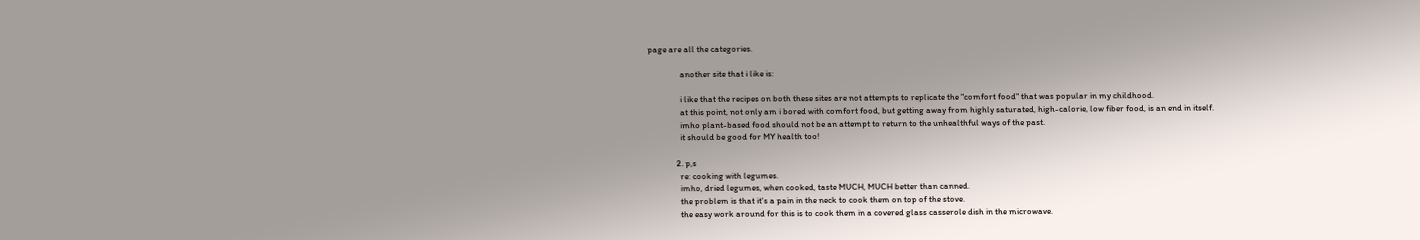page are all the categories.

                another site that i like is:

                i like that the recipes on both these sites are not attempts to replicate the "comfort food" that was popular in my childhood.
                at this point, not only am i bored with comfort food, but getting away from highly saturated, high-calorie, low fiber food, is an end in itself.
                imho plant-based food should not be an attempt to return to the unhealthful ways of the past.
                it should be good for MY health too!

              2. p,s
                re: cooking with legumes.
                imho, dried legumes, when cooked, taste MUCH, MUCH better than canned.
                the problem is that it's a pain in the neck to cook them on top of the stove.
                the easy work around for this is to cook them in a covered glass casserole dish in the microwave.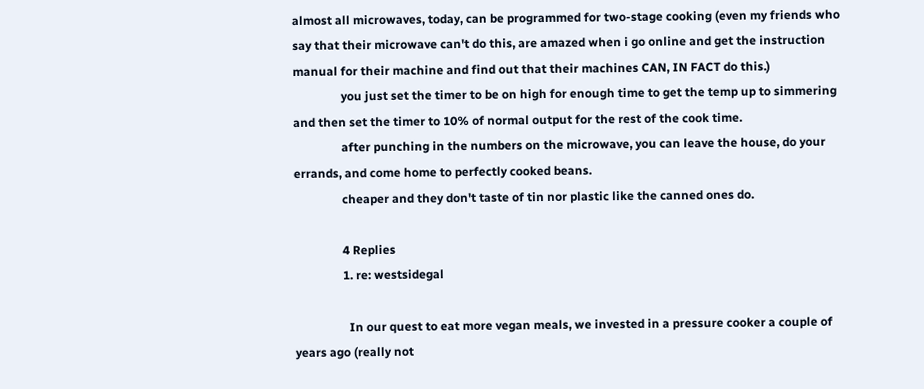almost all microwaves, today, can be programmed for two-stage cooking (even my friends who say that their microwave can't do this, are amazed when i go online and get the instruction manual for their machine and find out that their machines CAN, IN FACT do this.)
                you just set the timer to be on high for enough time to get the temp up to simmering and then set the timer to 10% of normal output for the rest of the cook time.
                after punching in the numbers on the microwave, you can leave the house, do your errands, and come home to perfectly cooked beans.
                cheaper and they don't taste of tin nor plastic like the canned ones do.

                4 Replies
                1. re: westsidegal

                  In our quest to eat more vegan meals, we invested in a pressure cooker a couple of years ago (really not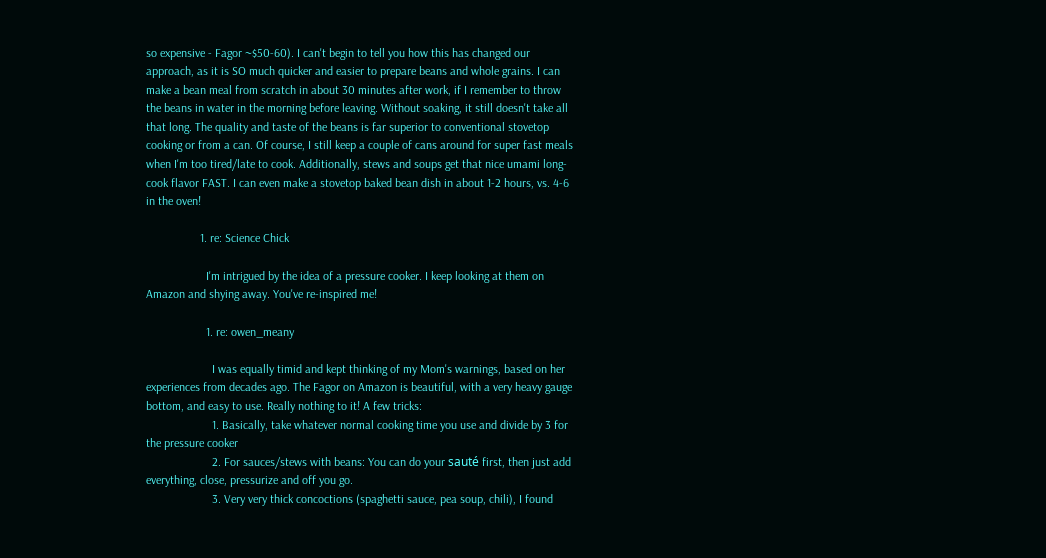so expensive - Fagor ~$50-60). I can't begin to tell you how this has changed our approach, as it is SO much quicker and easier to prepare beans and whole grains. I can make a bean meal from scratch in about 30 minutes after work, if I remember to throw the beans in water in the morning before leaving. Without soaking, it still doesn't take all that long. The quality and taste of the beans is far superior to conventional stovetop cooking or from a can. Of course, I still keep a couple of cans around for super fast meals when I'm too tired/late to cook. Additionally, stews and soups get that nice umami long-cook flavor FAST. I can even make a stovetop baked bean dish in about 1-2 hours, vs. 4-6 in the oven!

                  1. re: Science Chick

                    I'm intrigued by the idea of a pressure cooker. I keep looking at them on Amazon and shying away. You've re-inspired me!

                    1. re: owen_meany

                      I was equally timid and kept thinking of my Mom's warnings, based on her experiences from decades ago. The Fagor on Amazon is beautiful, with a very heavy gauge bottom, and easy to use. Really nothing to it! A few tricks:
                      1. Basically, take whatever normal cooking time you use and divide by 3 for the pressure cooker
                      2. For sauces/stews with beans: You can do your sauté first, then just add everything, close, pressurize and off you go.
                      3. Very very thick concoctions (spaghetti sauce, pea soup, chili), I found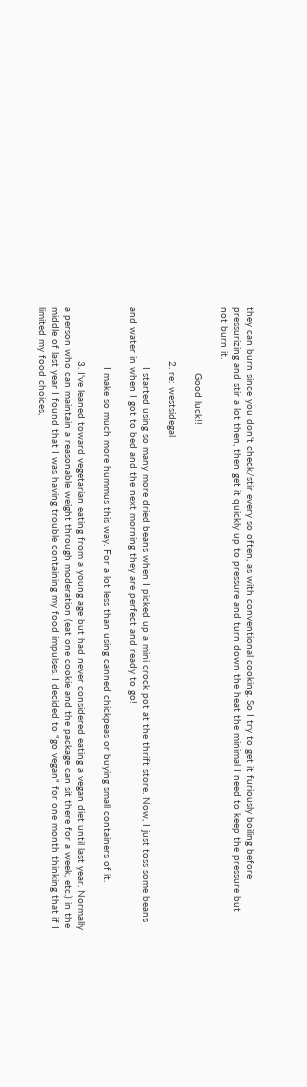they can burn since you don't check/stir every so often, as with conventional cooking. So I try to get it furiously boiling before pressurizing and stir a lot then, then get it quickly up to pressure and turn down the heat the minimal I need to keep the pressure but not burn it.

                      Good luck!!

                  2. re: westsidegal

                    I started using so many more dried beans when I picked up a mini crock pot at the thrift store. Now, I just toss some beans and water in when I got to bed and the next morning they are perfect and ready to go!

                    I make so much more hummus this way. For a lot less than using canned chickpeas or buying small containers of it.

                  3. I've leaned toward vegetarian eating from a young age but had never considered eating a vegan diet until last year. Normally a person who can maintain a reasonable weight through moderation (eat one cookie and the package can sit there for a week, etc.) in the middle of last year I found that I was having trouble containing my food impulses. I decided to "go vegan" for one month thinking that if I limited my food choices,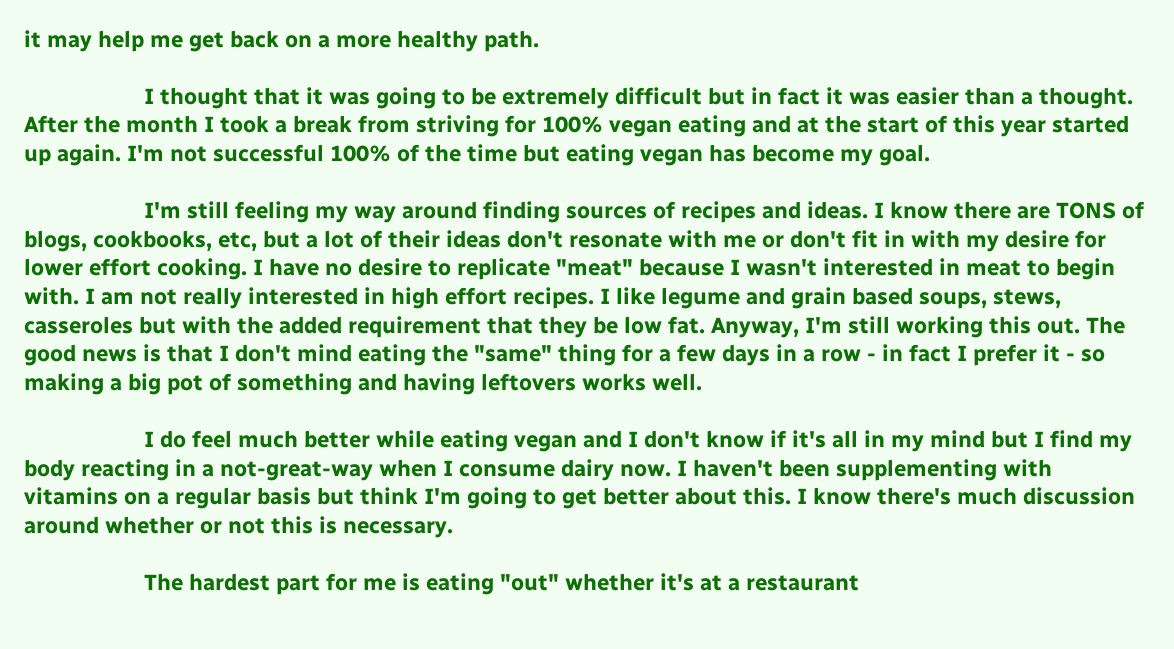it may help me get back on a more healthy path.

                    I thought that it was going to be extremely difficult but in fact it was easier than a thought. After the month I took a break from striving for 100% vegan eating and at the start of this year started up again. I'm not successful 100% of the time but eating vegan has become my goal.

                    I'm still feeling my way around finding sources of recipes and ideas. I know there are TONS of blogs, cookbooks, etc, but a lot of their ideas don't resonate with me or don't fit in with my desire for lower effort cooking. I have no desire to replicate "meat" because I wasn't interested in meat to begin with. I am not really interested in high effort recipes. I like legume and grain based soups, stews, casseroles but with the added requirement that they be low fat. Anyway, I'm still working this out. The good news is that I don't mind eating the "same" thing for a few days in a row - in fact I prefer it - so making a big pot of something and having leftovers works well.

                    I do feel much better while eating vegan and I don't know if it's all in my mind but I find my body reacting in a not-great-way when I consume dairy now. I haven't been supplementing with vitamins on a regular basis but think I'm going to get better about this. I know there's much discussion around whether or not this is necessary.

                    The hardest part for me is eating "out" whether it's at a restaurant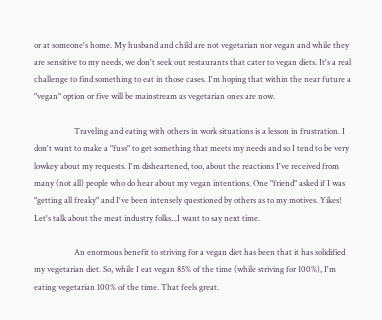or at someone's home. My husband and child are not vegetarian nor vegan and while they are sensitive to my needs, we don't seek out restaurants that cater to vegan diets. It's a real challenge to find something to eat in those cases. I'm hoping that within the near future a "vegan" option or five will be mainstream as vegetarian ones are now.

                    Traveling and eating with others in work situations is a lesson in frustration. I don't want to make a "fuss" to get something that meets my needs and so I tend to be very lowkey about my requests. I'm disheartened, too, about the reactions I've received from many (not all) people who do hear about my vegan intentions. One "friend" asked if I was "getting all freaky" and I've been intensely questioned by others as to my motives. Yikes! Let's talk about the meat industry folks...I want to say next time.

                    An enormous benefit to striving for a vegan diet has been that it has solidified my vegetarian diet. So, while I eat vegan 85% of the time (while striving for 100%), I'm eating vegetarian 100% of the time. That feels great.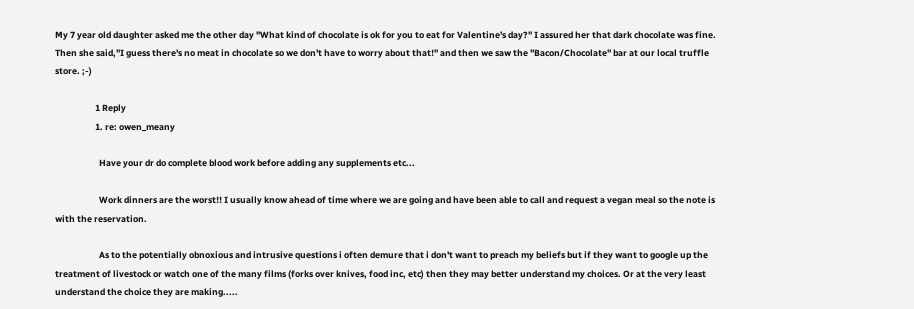My 7 year old daughter asked me the other day "What kind of chocolate is ok for you to eat for Valentine's day?" I assured her that dark chocolate was fine. Then she said,"I guess there's no meat in chocolate so we don't have to worry about that!" and then we saw the "Bacon/Chocolate" bar at our local truffle store. ;-)

                    1 Reply
                    1. re: owen_meany

                      Have your dr do complete blood work before adding any supplements etc...

                      Work dinners are the worst!! I usually know ahead of time where we are going and have been able to call and request a vegan meal so the note is with the reservation.

                      As to the potentially obnoxious and intrusive questions i often demure that i don't want to preach my beliefs but if they want to google up the treatment of livestock or watch one of the many films (forks over knives, food inc, etc) then they may better understand my choices. Or at the very least understand the choice they are making.....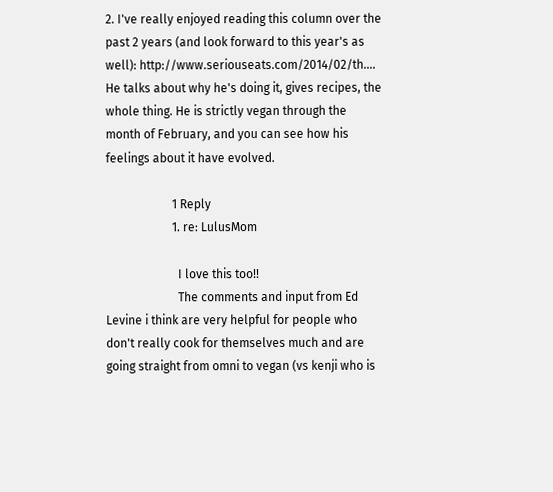2. I've really enjoyed reading this column over the past 2 years (and look forward to this year's as well): http://www.seriouseats.com/2014/02/th.... He talks about why he's doing it, gives recipes, the whole thing. He is strictly vegan through the month of February, and you can see how his feelings about it have evolved.

                      1 Reply
                      1. re: LulusMom

                        I love this too!!
                        The comments and input from Ed Levine i think are very helpful for people who don't really cook for themselves much and are going straight from omni to vegan (vs kenji who is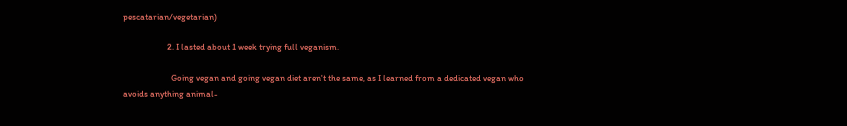pescatarian/vegetarian)

                      2. I lasted about 1 week trying full veganism.

                        Going vegan and going vegan diet aren't the same, as I learned from a dedicated vegan who avoids anything animal-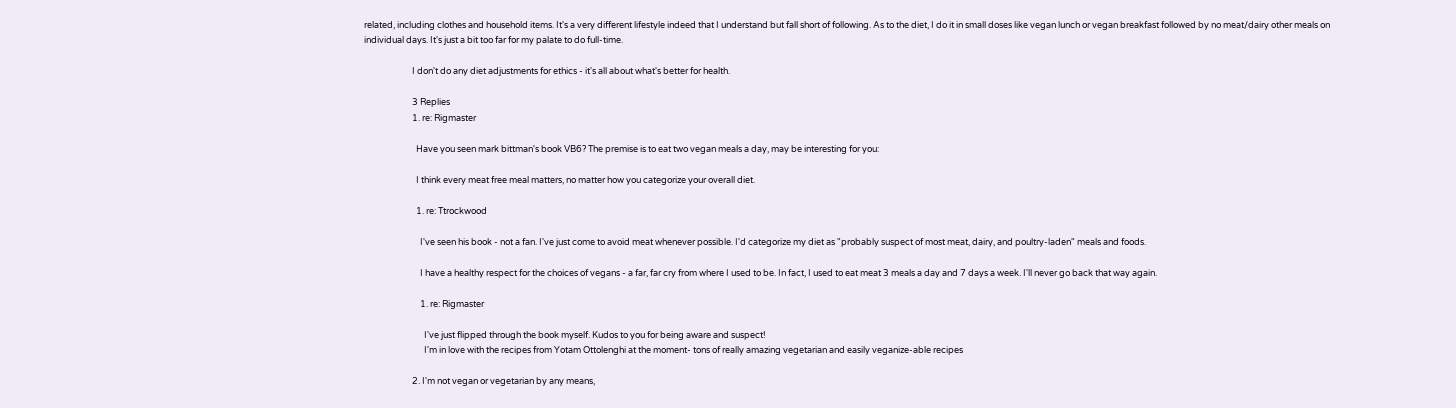related, including clothes and household items. It's a very different lifestyle indeed that I understand but fall short of following. As to the diet, I do it in small doses like vegan lunch or vegan breakfast followed by no meat/dairy other meals on individual days. It's just a bit too far for my palate to do full-time.

                        I don't do any diet adjustments for ethics - it's all about what's better for health.

                        3 Replies
                        1. re: Rigmaster

                          Have you seen mark bittman's book VB6? The premise is to eat two vegan meals a day, may be interesting for you:

                          I think every meat free meal matters, no matter how you categorize your overall diet.

                          1. re: Ttrockwood

                            I've seen his book - not a fan. I've just come to avoid meat whenever possible. I'd categorize my diet as "probably suspect of most meat, dairy, and poultry-laden" meals and foods.

                            I have a healthy respect for the choices of vegans - a far, far cry from where I used to be. In fact, I used to eat meat 3 meals a day and 7 days a week. I'll never go back that way again.

                            1. re: Rigmaster

                              I've just flipped through the book myself. Kudos to you for being aware and suspect!
                              I'm in love with the recipes from Yotam Ottolenghi at the moment- tons of really amazing vegetarian and easily veganize-able recipes

                        2. I'm not vegan or vegetarian by any means,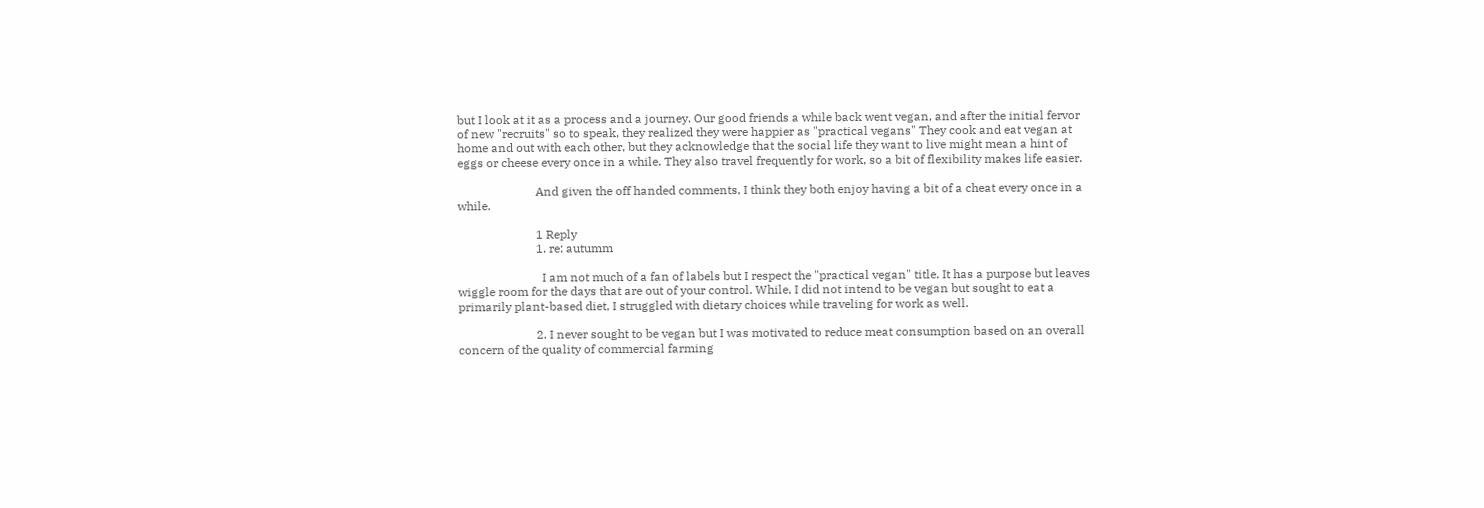but I look at it as a process and a journey. Our good friends a while back went vegan, and after the initial fervor of new "recruits" so to speak, they realized they were happier as "practical vegans" They cook and eat vegan at home and out with each other, but they acknowledge that the social life they want to live might mean a hint of eggs or cheese every once in a while. They also travel frequently for work, so a bit of flexibility makes life easier.

                          And given the off handed comments, I think they both enjoy having a bit of a cheat every once in a while.

                          1 Reply
                          1. re: autumm

                            I am not much of a fan of labels but I respect the "practical vegan" title. It has a purpose but leaves wiggle room for the days that are out of your control. While, I did not intend to be vegan but sought to eat a primarily plant-based diet, I struggled with dietary choices while traveling for work as well.

                          2. I never sought to be vegan but I was motivated to reduce meat consumption based on an overall concern of the quality of commercial farming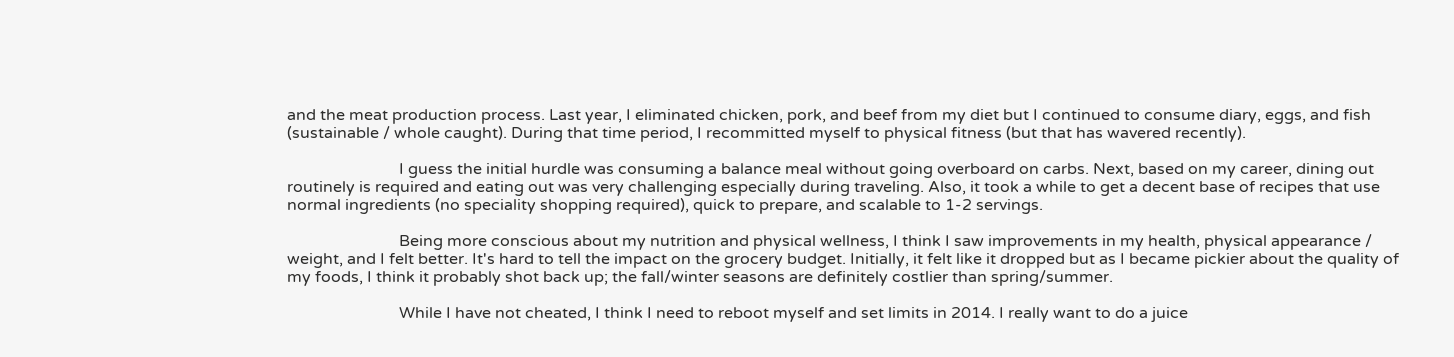and the meat production process. Last year, I eliminated chicken, pork, and beef from my diet but I continued to consume diary, eggs, and fish (sustainable / whole caught). During that time period, I recommitted myself to physical fitness (but that has wavered recently).

                            I guess the initial hurdle was consuming a balance meal without going overboard on carbs. Next, based on my career, dining out routinely is required and eating out was very challenging especially during traveling. Also, it took a while to get a decent base of recipes that use normal ingredients (no speciality shopping required), quick to prepare, and scalable to 1-2 servings.

                            Being more conscious about my nutrition and physical wellness, I think I saw improvements in my health, physical appearance / weight, and I felt better. It's hard to tell the impact on the grocery budget. Initially, it felt like it dropped but as I became pickier about the quality of my foods, I think it probably shot back up; the fall/winter seasons are definitely costlier than spring/summer.

                            While I have not cheated, I think I need to reboot myself and set limits in 2014. I really want to do a juice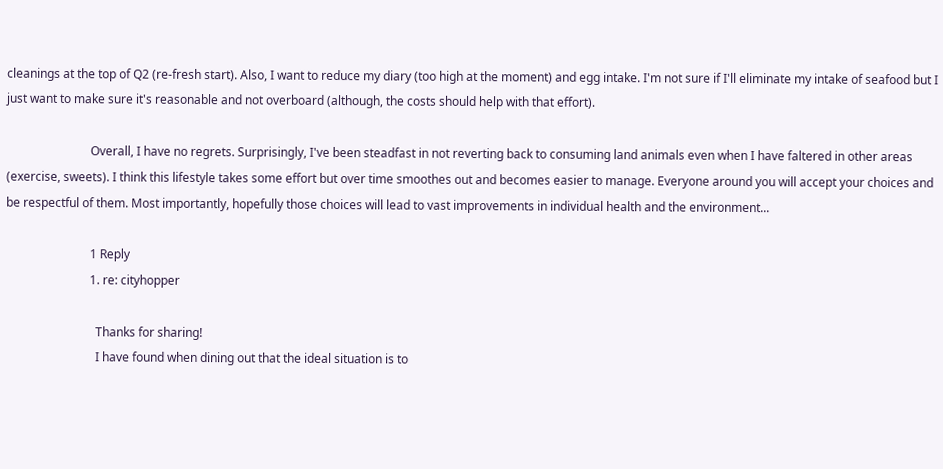cleanings at the top of Q2 (re-fresh start). Also, I want to reduce my diary (too high at the moment) and egg intake. I'm not sure if I'll eliminate my intake of seafood but I just want to make sure it's reasonable and not overboard (although, the costs should help with that effort).

                            Overall, I have no regrets. Surprisingly, I've been steadfast in not reverting back to consuming land animals even when I have faltered in other areas (exercise, sweets). I think this lifestyle takes some effort but over time smoothes out and becomes easier to manage. Everyone around you will accept your choices and be respectful of them. Most importantly, hopefully those choices will lead to vast improvements in individual health and the environment...

                            1 Reply
                            1. re: cityhopper

                              Thanks for sharing!
                              I have found when dining out that the ideal situation is to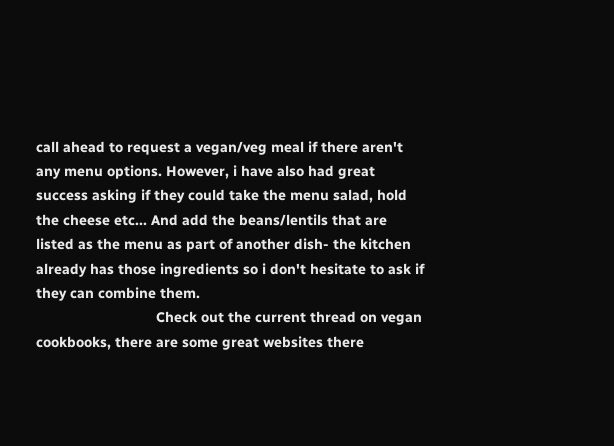call ahead to request a vegan/veg meal if there aren't any menu options. However, i have also had great success asking if they could take the menu salad, hold the cheese etc... And add the beans/lentils that are listed as the menu as part of another dish- the kitchen already has those ingredients so i don't hesitate to ask if they can combine them.
                              Check out the current thread on vegan cookbooks, there are some great websites there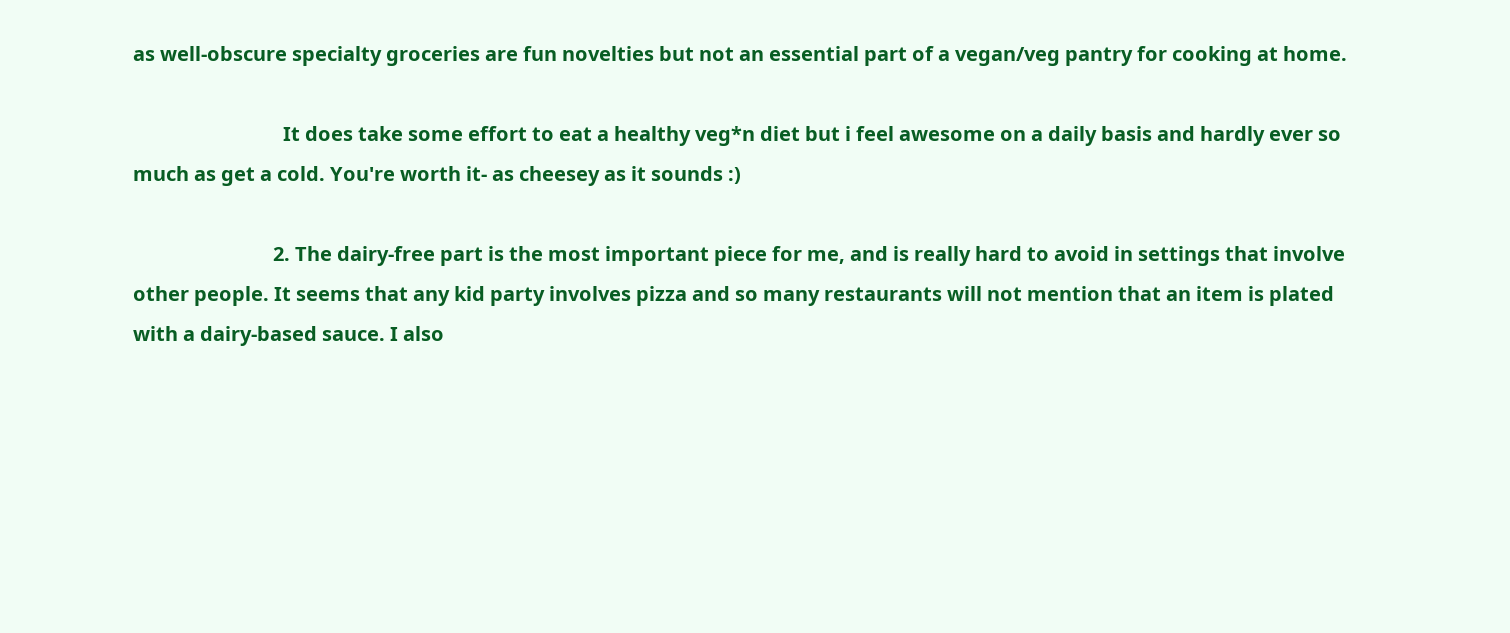as well-obscure specialty groceries are fun novelties but not an essential part of a vegan/veg pantry for cooking at home.

                              It does take some effort to eat a healthy veg*n diet but i feel awesome on a daily basis and hardly ever so much as get a cold. You're worth it- as cheesey as it sounds :)

                            2. The dairy-free part is the most important piece for me, and is really hard to avoid in settings that involve other people. It seems that any kid party involves pizza and so many restaurants will not mention that an item is plated with a dairy-based sauce. I also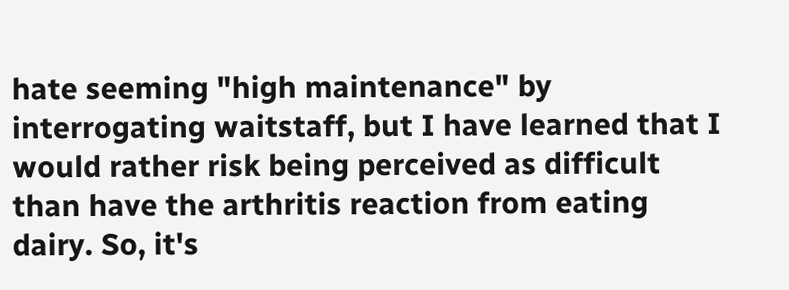hate seeming "high maintenance" by interrogating waitstaff, but I have learned that I would rather risk being perceived as difficult than have the arthritis reaction from eating dairy. So, it's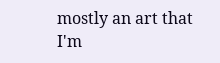mostly an art that I'm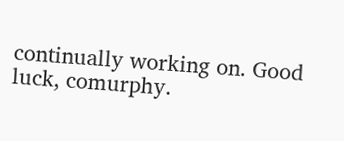continually working on. Good luck, comurphy.